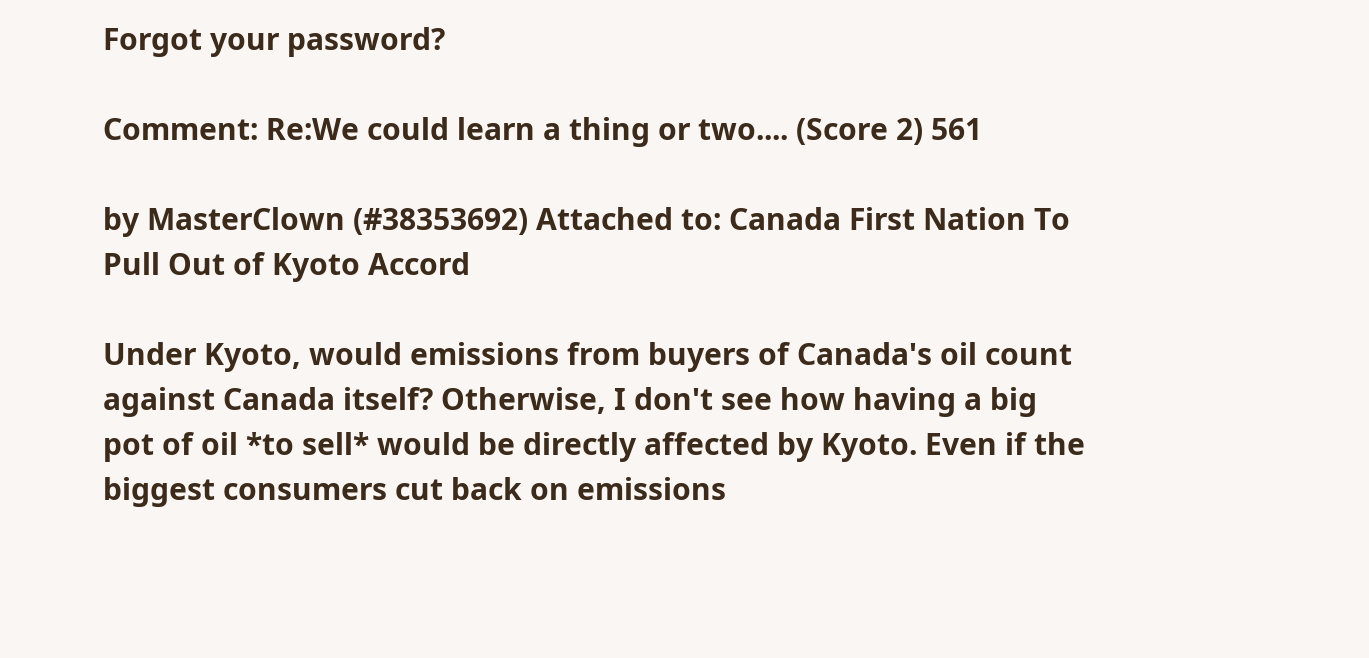Forgot your password?

Comment: Re:We could learn a thing or two.... (Score 2) 561

by MasterClown (#38353692) Attached to: Canada First Nation To Pull Out of Kyoto Accord

Under Kyoto, would emissions from buyers of Canada's oil count against Canada itself? Otherwise, I don't see how having a big pot of oil *to sell* would be directly affected by Kyoto. Even if the biggest consumers cut back on emissions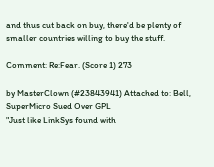and thus cut back on buy, there'd be plenty of smaller countries willing to buy the stuff.

Comment: Re:Fear. (Score 1) 273

by MasterClown (#23843941) Attached to: Bell, SuperMicro Sued Over GPL
"Just like LinkSys found with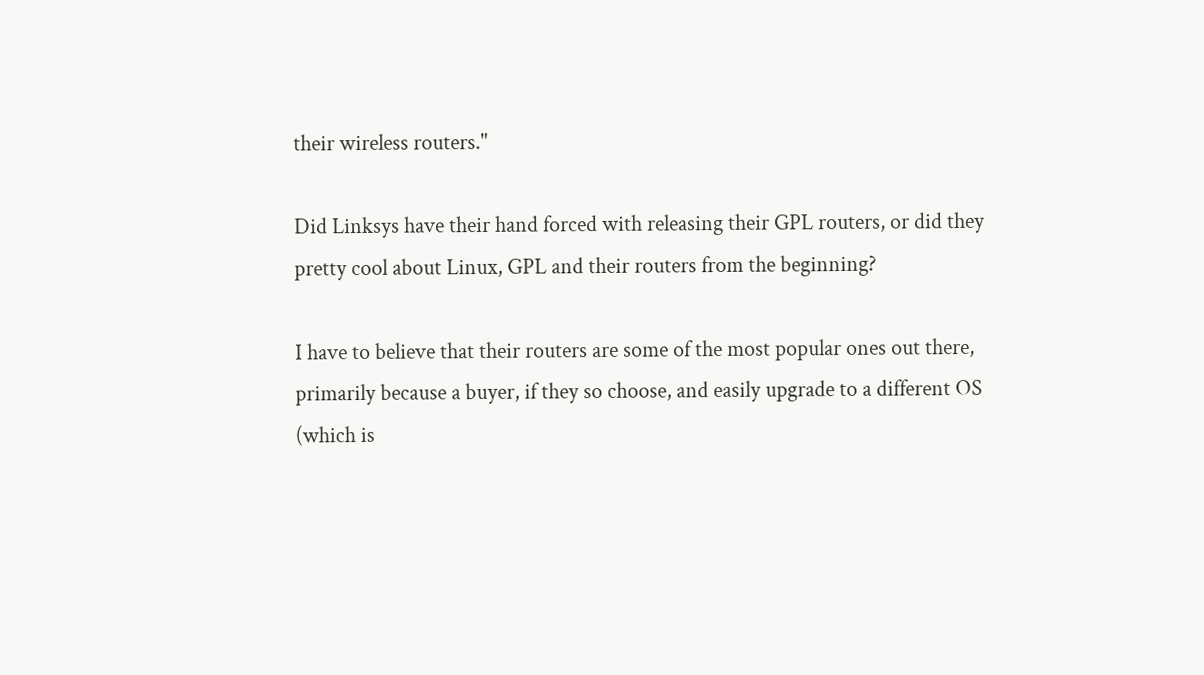their wireless routers."

Did Linksys have their hand forced with releasing their GPL routers, or did they pretty cool about Linux, GPL and their routers from the beginning?

I have to believe that their routers are some of the most popular ones out there, primarily because a buyer, if they so choose, and easily upgrade to a different OS (which is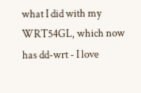what I did with my WRT54GL, which now has dd-wrt - I love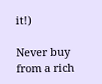it!)

Never buy from a rich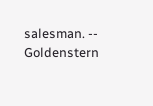salesman. -- Goldenstern